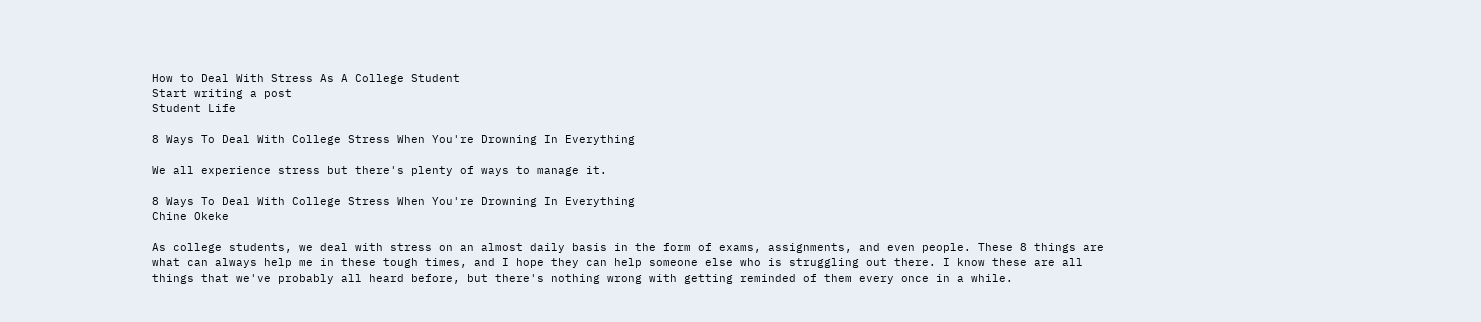How to Deal With Stress As A College Student
Start writing a post
Student Life

8 Ways To Deal With College Stress When You're Drowning In Everything

We all experience stress but there's plenty of ways to manage it.

8 Ways To Deal With College Stress When You're Drowning In Everything
Chine Okeke

As college students, we deal with stress on an almost daily basis in the form of exams, assignments, and even people. These 8 things are what can always help me in these tough times, and I hope they can help someone else who is struggling out there. I know these are all things that we've probably all heard before, but there's nothing wrong with getting reminded of them every once in a while.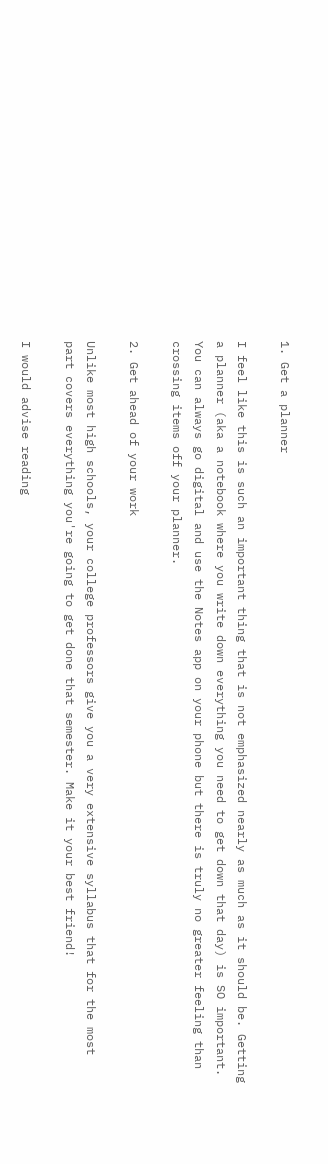1. Get a planner

I feel like this is such an important thing that is not emphasized nearly as much as it should be. Getting a planner (aka a notebook where you write down everything you need to get down that day) is SO important. You can always go digital and use the Notes app on your phone but there is truly no greater feeling than crossing items off your planner.

2. Get ahead of your work

Unlike most high schools, your college professors give you a very extensive syllabus that for the most part covers everything you're going to get done that semester. Make it your best friend!

I would advise reading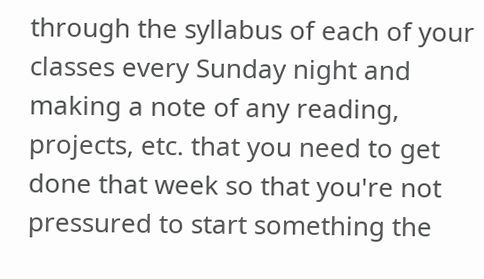through the syllabus of each of your classes every Sunday night and making a note of any reading, projects, etc. that you need to get done that week so that you're not pressured to start something the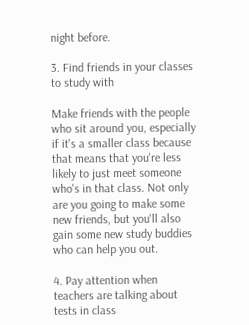night before.

3. Find friends in your classes to study with

Make friends with the people who sit around you, especially if it's a smaller class because that means that you're less likely to just meet someone who's in that class. Not only are you going to make some new friends, but you'll also gain some new study buddies who can help you out.

4. Pay attention when teachers are talking about tests in class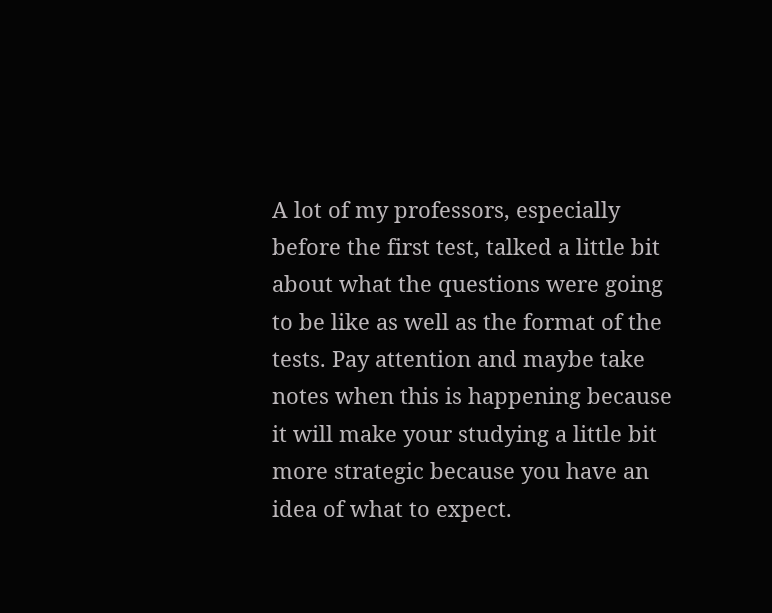A lot of my professors, especially before the first test, talked a little bit about what the questions were going to be like as well as the format of the tests. Pay attention and maybe take notes when this is happening because it will make your studying a little bit more strategic because you have an idea of what to expect.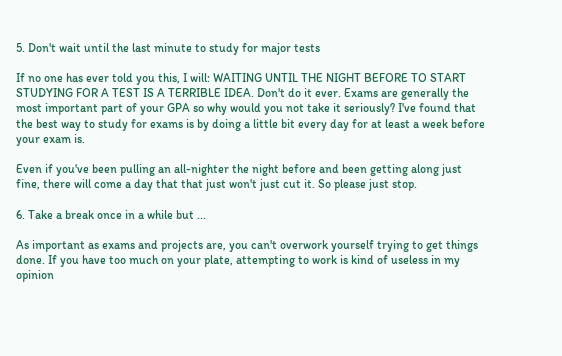5. Don't wait until the last minute to study for major tests

If no one has ever told you this, I will: WAITING UNTIL THE NIGHT BEFORE TO START STUDYING FOR A TEST IS A TERRIBLE IDEA. Don't do it ever. Exams are generally the most important part of your GPA so why would you not take it seriously? I've found that the best way to study for exams is by doing a little bit every day for at least a week before your exam is.

Even if you've been pulling an all-nighter the night before and been getting along just fine, there will come a day that that just won't just cut it. So please just stop.

6. Take a break once in a while but ...

As important as exams and projects are, you can't overwork yourself trying to get things done. If you have too much on your plate, attempting to work is kind of useless in my opinion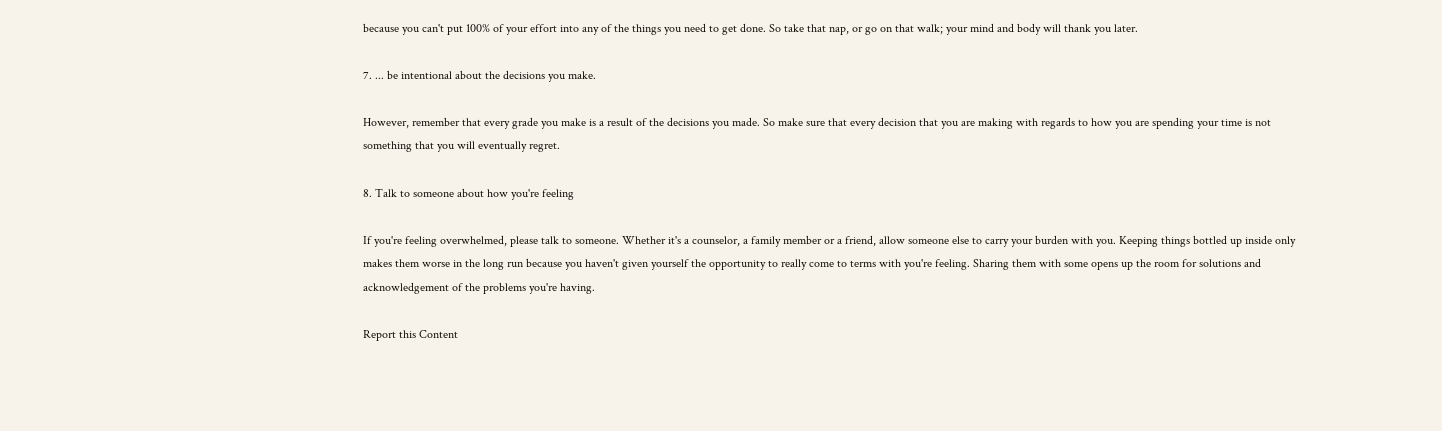because you can't put 100% of your effort into any of the things you need to get done. So take that nap, or go on that walk; your mind and body will thank you later.

7. ... be intentional about the decisions you make.

However, remember that every grade you make is a result of the decisions you made. So make sure that every decision that you are making with regards to how you are spending your time is not something that you will eventually regret.

8. Talk to someone about how you're feeling

If you're feeling overwhelmed, please talk to someone. Whether it's a counselor, a family member or a friend, allow someone else to carry your burden with you. Keeping things bottled up inside only makes them worse in the long run because you haven't given yourself the opportunity to really come to terms with you're feeling. Sharing them with some opens up the room for solutions and acknowledgement of the problems you're having.

Report this Content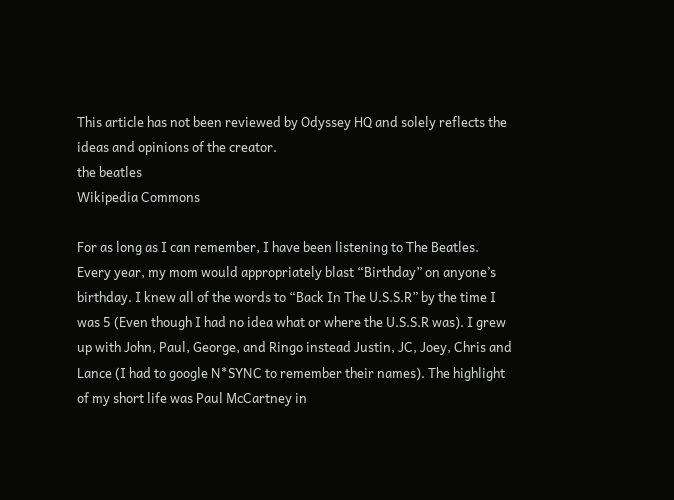This article has not been reviewed by Odyssey HQ and solely reflects the ideas and opinions of the creator.
the beatles
Wikipedia Commons

For as long as I can remember, I have been listening to The Beatles. Every year, my mom would appropriately blast “Birthday” on anyone’s birthday. I knew all of the words to “Back In The U.S.S.R” by the time I was 5 (Even though I had no idea what or where the U.S.S.R was). I grew up with John, Paul, George, and Ringo instead Justin, JC, Joey, Chris and Lance (I had to google N*SYNC to remember their names). The highlight of my short life was Paul McCartney in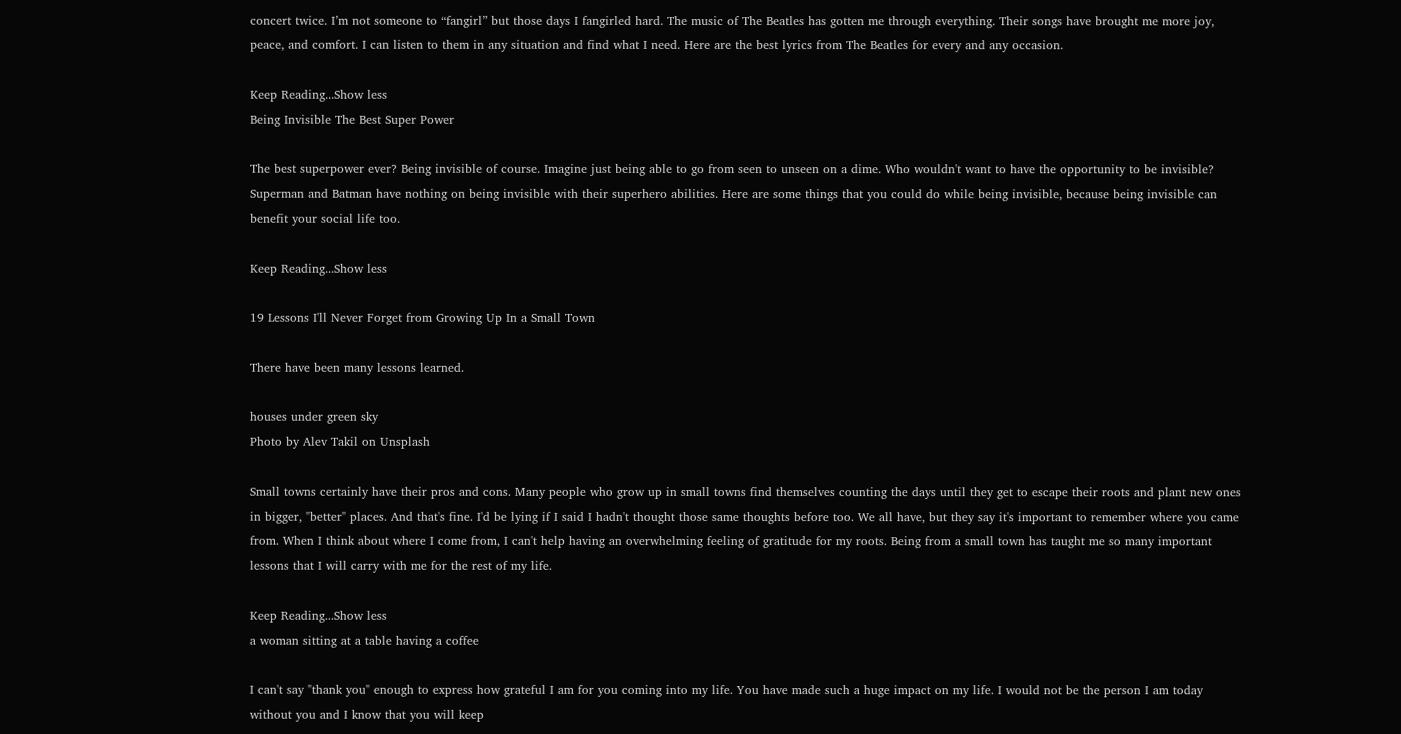concert twice. I’m not someone to “fangirl” but those days I fangirled hard. The music of The Beatles has gotten me through everything. Their songs have brought me more joy, peace, and comfort. I can listen to them in any situation and find what I need. Here are the best lyrics from The Beatles for every and any occasion.

Keep Reading...Show less
Being Invisible The Best Super Power

The best superpower ever? Being invisible of course. Imagine just being able to go from seen to unseen on a dime. Who wouldn't want to have the opportunity to be invisible? Superman and Batman have nothing on being invisible with their superhero abilities. Here are some things that you could do while being invisible, because being invisible can benefit your social life too.

Keep Reading...Show less

19 Lessons I'll Never Forget from Growing Up In a Small Town

There have been many lessons learned.

houses under green sky
Photo by Alev Takil on Unsplash

Small towns certainly have their pros and cons. Many people who grow up in small towns find themselves counting the days until they get to escape their roots and plant new ones in bigger, "better" places. And that's fine. I'd be lying if I said I hadn't thought those same thoughts before too. We all have, but they say it's important to remember where you came from. When I think about where I come from, I can't help having an overwhelming feeling of gratitude for my roots. Being from a small town has taught me so many important lessons that I will carry with me for the rest of my life.

Keep Reading...Show less
a woman sitting at a table having a coffee

I can't say "thank you" enough to express how grateful I am for you coming into my life. You have made such a huge impact on my life. I would not be the person I am today without you and I know that you will keep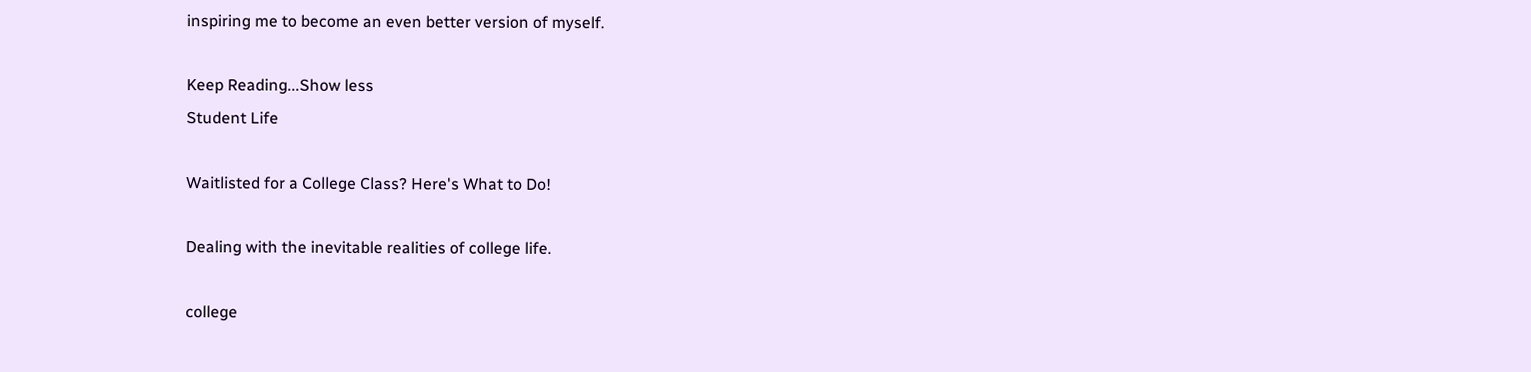inspiring me to become an even better version of myself.

Keep Reading...Show less
Student Life

Waitlisted for a College Class? Here's What to Do!

Dealing with the inevitable realities of college life.

college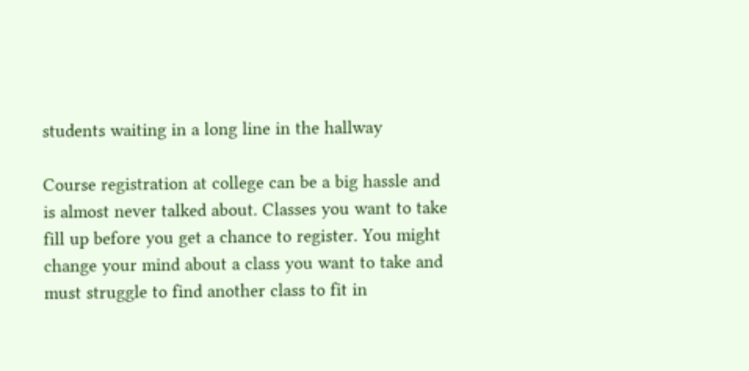students waiting in a long line in the hallway

Course registration at college can be a big hassle and is almost never talked about. Classes you want to take fill up before you get a chance to register. You might change your mind about a class you want to take and must struggle to find another class to fit in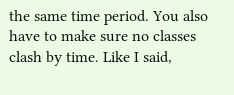the same time period. You also have to make sure no classes clash by time. Like I said,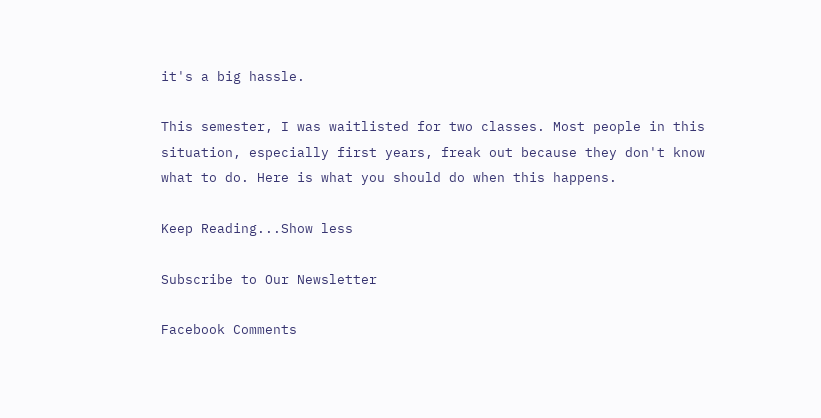it's a big hassle.

This semester, I was waitlisted for two classes. Most people in this situation, especially first years, freak out because they don't know what to do. Here is what you should do when this happens.

Keep Reading...Show less

Subscribe to Our Newsletter

Facebook Comments